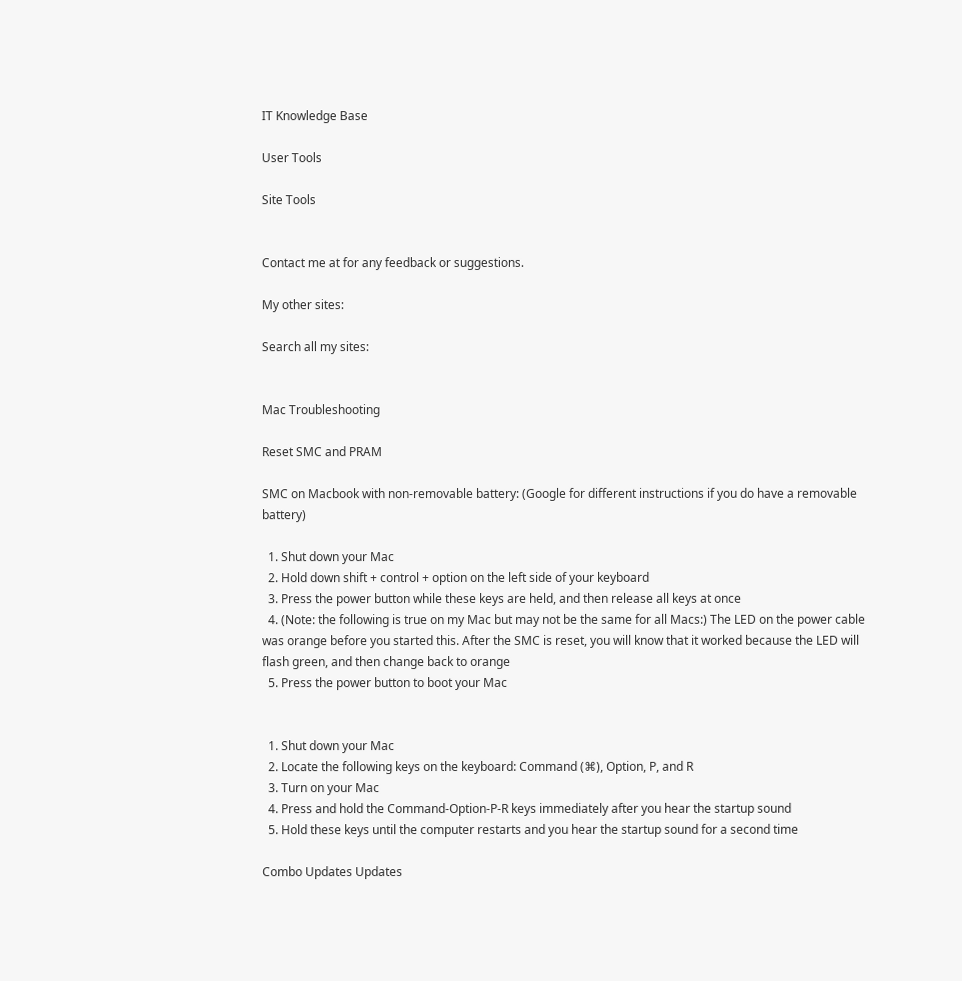IT Knowledge Base

User Tools

Site Tools


Contact me at for any feedback or suggestions.

My other sites:

Search all my sites:


Mac Troubleshooting

Reset SMC and PRAM

SMC on Macbook with non-removable battery: (Google for different instructions if you do have a removable battery)

  1. Shut down your Mac
  2. Hold down shift + control + option on the left side of your keyboard
  3. Press the power button while these keys are held, and then release all keys at once
  4. (Note: the following is true on my Mac but may not be the same for all Macs:) The LED on the power cable was orange before you started this. After the SMC is reset, you will know that it worked because the LED will flash green, and then change back to orange
  5. Press the power button to boot your Mac


  1. Shut down your Mac
  2. Locate the following keys on the keyboard: Command (⌘), Option, P, and R
  3. Turn on your Mac
  4. Press and hold the Command-Option-P-R keys immediately after you hear the startup sound
  5. Hold these keys until the computer restarts and you hear the startup sound for a second time

Combo Updates Updates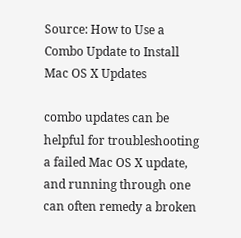Source: How to Use a Combo Update to Install Mac OS X Updates

combo updates can be helpful for troubleshooting a failed Mac OS X update, and running through one can often remedy a broken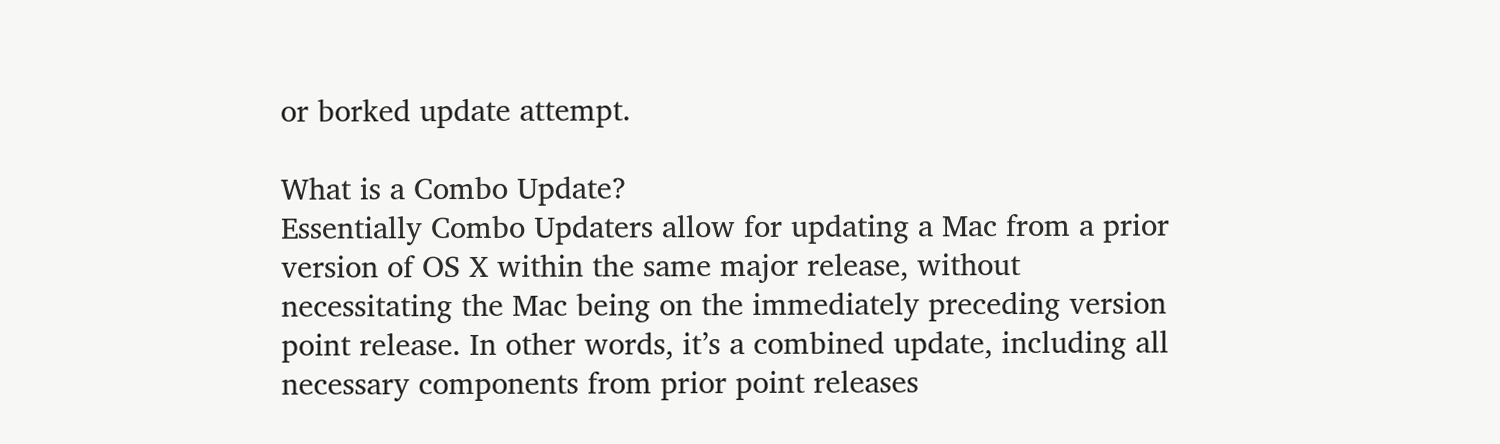or borked update attempt.

What is a Combo Update?
Essentially Combo Updaters allow for updating a Mac from a prior version of OS X within the same major release, without necessitating the Mac being on the immediately preceding version point release. In other words, it’s a combined update, including all necessary components from prior point releases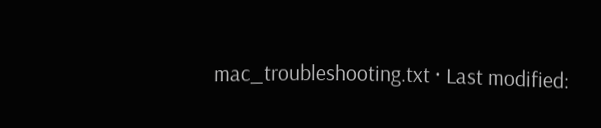mac_troubleshooting.txt · Last modified: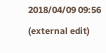2018/04/09 09:56 (external edit)